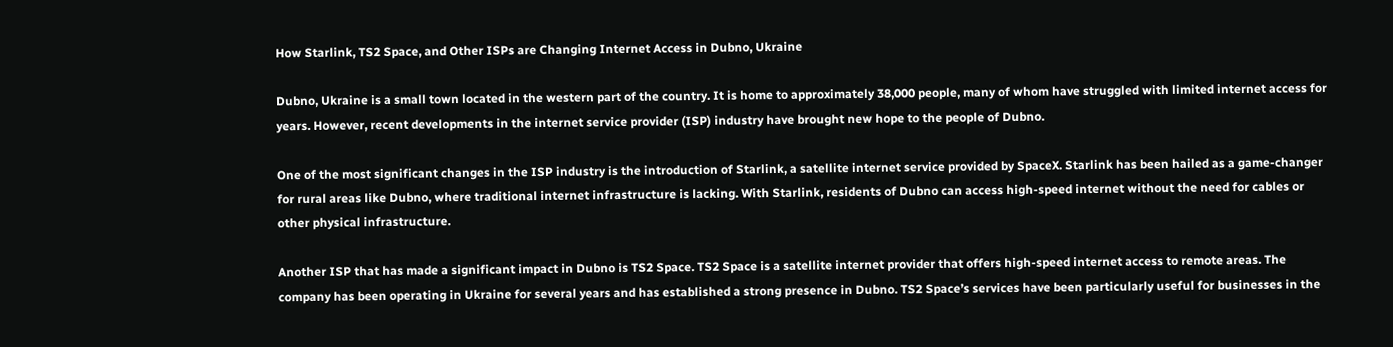How Starlink, TS2 Space, and Other ISPs are Changing Internet Access in Dubno, Ukraine

Dubno, Ukraine is a small town located in the western part of the country. It is home to approximately 38,000 people, many of whom have struggled with limited internet access for years. However, recent developments in the internet service provider (ISP) industry have brought new hope to the people of Dubno.

One of the most significant changes in the ISP industry is the introduction of Starlink, a satellite internet service provided by SpaceX. Starlink has been hailed as a game-changer for rural areas like Dubno, where traditional internet infrastructure is lacking. With Starlink, residents of Dubno can access high-speed internet without the need for cables or other physical infrastructure.

Another ISP that has made a significant impact in Dubno is TS2 Space. TS2 Space is a satellite internet provider that offers high-speed internet access to remote areas. The company has been operating in Ukraine for several years and has established a strong presence in Dubno. TS2 Space’s services have been particularly useful for businesses in the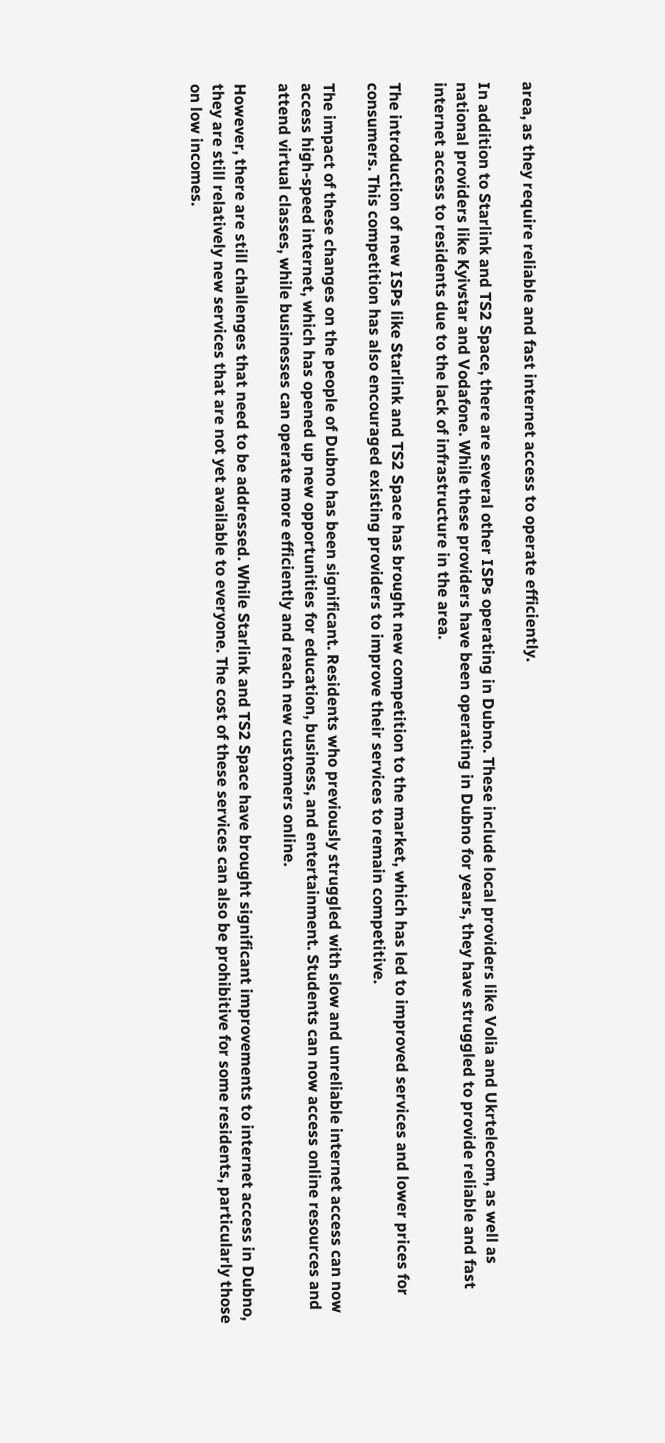area, as they require reliable and fast internet access to operate efficiently.

In addition to Starlink and TS2 Space, there are several other ISPs operating in Dubno. These include local providers like Volia and Ukrtelecom, as well as national providers like Kyivstar and Vodafone. While these providers have been operating in Dubno for years, they have struggled to provide reliable and fast internet access to residents due to the lack of infrastructure in the area.

The introduction of new ISPs like Starlink and TS2 Space has brought new competition to the market, which has led to improved services and lower prices for consumers. This competition has also encouraged existing providers to improve their services to remain competitive.

The impact of these changes on the people of Dubno has been significant. Residents who previously struggled with slow and unreliable internet access can now access high-speed internet, which has opened up new opportunities for education, business, and entertainment. Students can now access online resources and attend virtual classes, while businesses can operate more efficiently and reach new customers online.

However, there are still challenges that need to be addressed. While Starlink and TS2 Space have brought significant improvements to internet access in Dubno, they are still relatively new services that are not yet available to everyone. The cost of these services can also be prohibitive for some residents, particularly those on low incomes.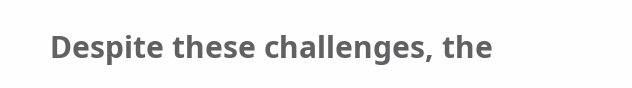Despite these challenges, the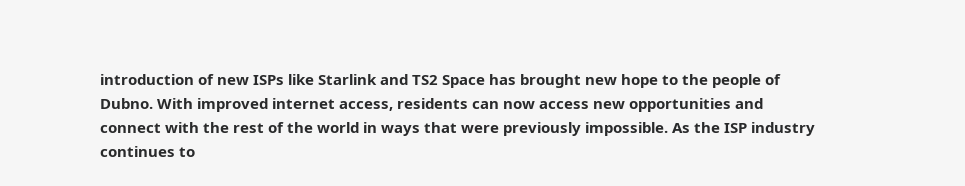introduction of new ISPs like Starlink and TS2 Space has brought new hope to the people of Dubno. With improved internet access, residents can now access new opportunities and connect with the rest of the world in ways that were previously impossible. As the ISP industry continues to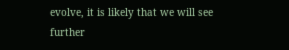evolve, it is likely that we will see further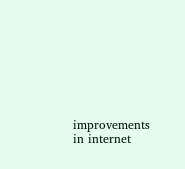improvements in internet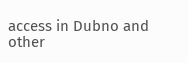access in Dubno and other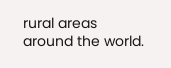rural areas around the world.